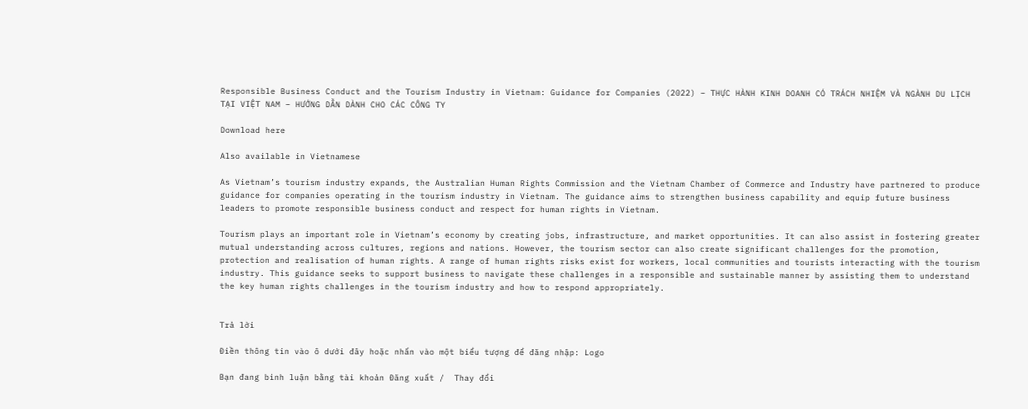Responsible Business Conduct and the Tourism Industry in Vietnam: Guidance for Companies (2022) – THỰC HÀNH KINH DOANH CÓ TRÁCH NHIỆM VÀ NGÀNH DU LỊCH TẠI VIỆT NAM – HƯỚNG DẪN DÀNH CHO CÁC CÔNG TY

Download here

Also available in Vietnamese

As Vietnam’s tourism industry expands, the Australian Human Rights Commission and the Vietnam Chamber of Commerce and Industry have partnered to produce guidance for companies operating in the tourism industry in Vietnam. The guidance aims to strengthen business capability and equip future business leaders to promote responsible business conduct and respect for human rights in Vietnam.

Tourism plays an important role in Vietnam’s economy by creating jobs, infrastructure, and market opportunities. It can also assist in fostering greater mutual understanding across cultures, regions and nations. However, the tourism sector can also create significant challenges for the promotion, protection and realisation of human rights. A range of human rights risks exist for workers, local communities and tourists interacting with the tourism industry. This guidance seeks to support business to navigate these challenges in a responsible and sustainable manner by assisting them to understand the key human rights challenges in the tourism industry and how to respond appropriately.


Trả lời

Điền thông tin vào ô dưới đây hoặc nhấn vào một biểu tượng để đăng nhập: Logo

Bạn đang bình luận bằng tài khoản Đăng xuất /  Thay đổi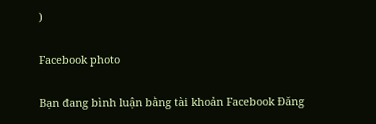)

Facebook photo

Bạn đang bình luận bằng tài khoản Facebook Đăng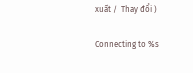xuất /  Thay đổi )

Connecting to %s